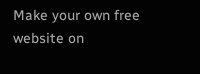Make your own free website on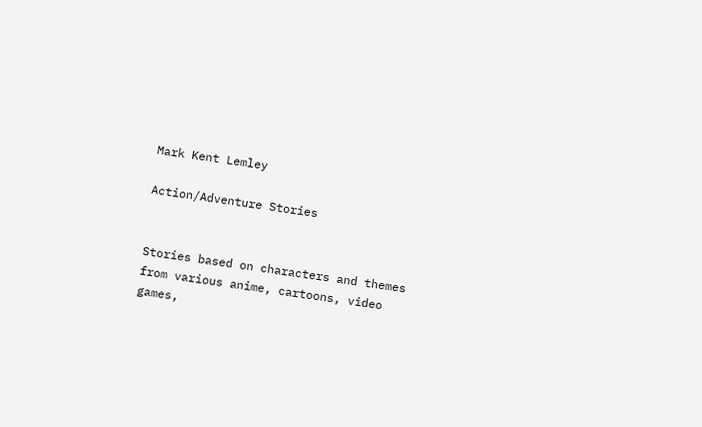Mark Kent Lemley

Action/Adventure Stories


Stories based on characters and themes from various anime, cartoons, video games,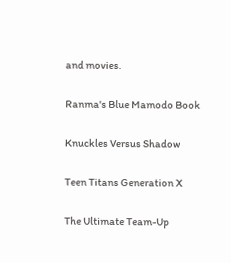and movies.

Ranma's Blue Mamodo Book

Knuckles Versus Shadow

Teen Titans Generation X

The Ultimate Team-Up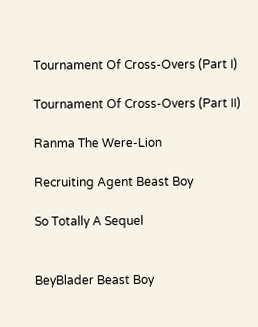Tournament Of Cross-Overs (Part I)

Tournament Of Cross-Overs (Part II)

Ranma The Were-Lion

Recruiting Agent Beast Boy

So Totally A Sequel


BeyBlader Beast Boy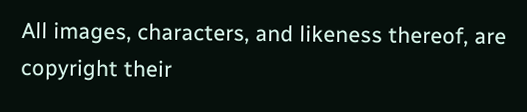All images, characters, and likeness thereof, are copyright their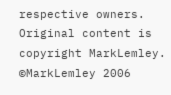respective owners.  Original content is copyright MarkLemley.  ©MarkLemley 2006